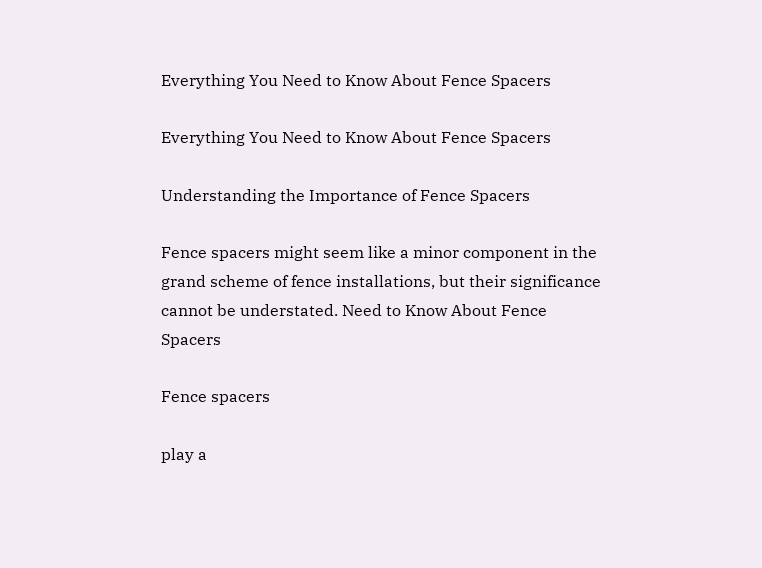Everything You Need to Know About Fence Spacers

Everything You Need to Know About Fence Spacers

Understanding the Importance of Fence Spacers

Fence spacers might seem like a minor component in the grand scheme of fence installations, but their significance cannot be understated. Need to Know About Fence Spacers

Fence spacers

play a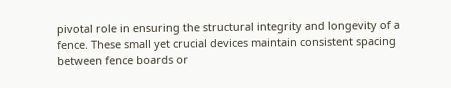pivotal role in ensuring the structural integrity and longevity of a fence. These small yet crucial devices maintain consistent spacing between fence boards or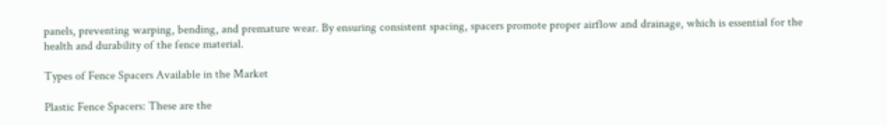panels, preventing warping, bending, and premature wear. By ensuring consistent spacing, spacers promote proper airflow and drainage, which is essential for the health and durability of the fence material.

Types of Fence Spacers Available in the Market

Plastic Fence Spacers: These are the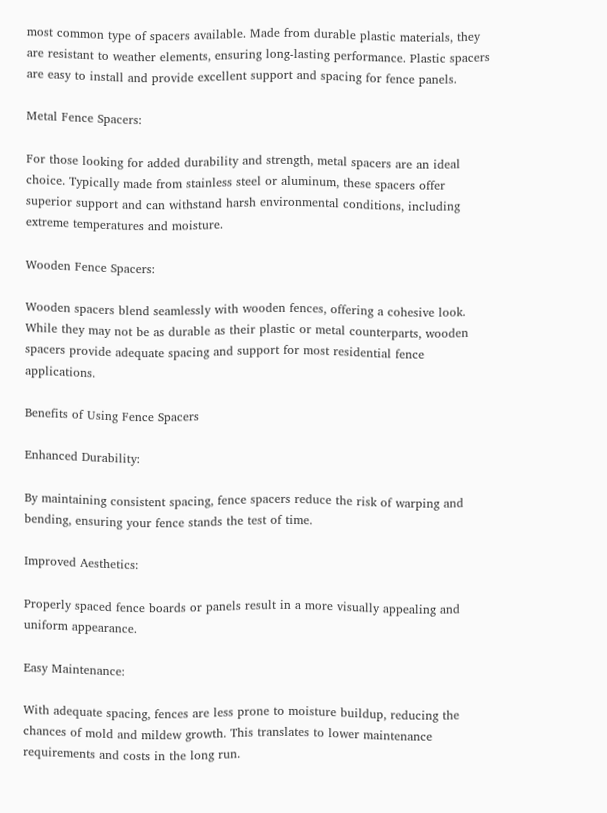most common type of spacers available. Made from durable plastic materials, they are resistant to weather elements, ensuring long-lasting performance. Plastic spacers are easy to install and provide excellent support and spacing for fence panels.

Metal Fence Spacers:

For those looking for added durability and strength, metal spacers are an ideal choice. Typically made from stainless steel or aluminum, these spacers offer superior support and can withstand harsh environmental conditions, including extreme temperatures and moisture.

Wooden Fence Spacers:

Wooden spacers blend seamlessly with wooden fences, offering a cohesive look. While they may not be as durable as their plastic or metal counterparts, wooden spacers provide adequate spacing and support for most residential fence applications.

Benefits of Using Fence Spacers

Enhanced Durability:

By maintaining consistent spacing, fence spacers reduce the risk of warping and bending, ensuring your fence stands the test of time.

Improved Aesthetics:

Properly spaced fence boards or panels result in a more visually appealing and uniform appearance.

Easy Maintenance:

With adequate spacing, fences are less prone to moisture buildup, reducing the chances of mold and mildew growth. This translates to lower maintenance requirements and costs in the long run.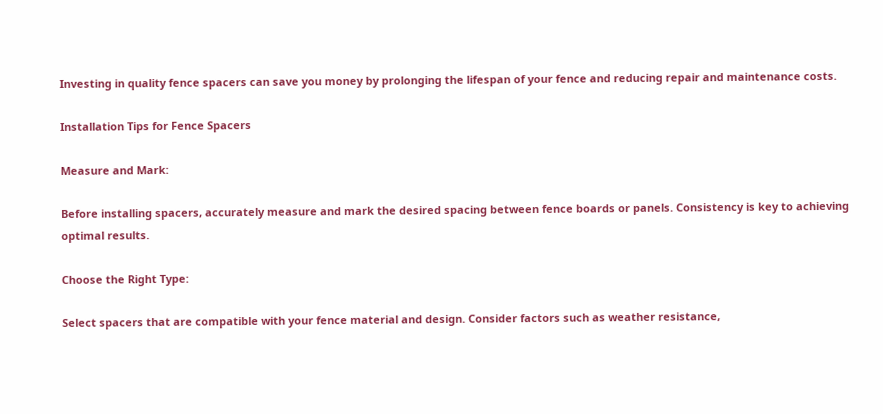Investing in quality fence spacers can save you money by prolonging the lifespan of your fence and reducing repair and maintenance costs.

Installation Tips for Fence Spacers

Measure and Mark:

Before installing spacers, accurately measure and mark the desired spacing between fence boards or panels. Consistency is key to achieving optimal results.

Choose the Right Type:

Select spacers that are compatible with your fence material and design. Consider factors such as weather resistance,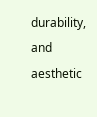durability, and aesthetic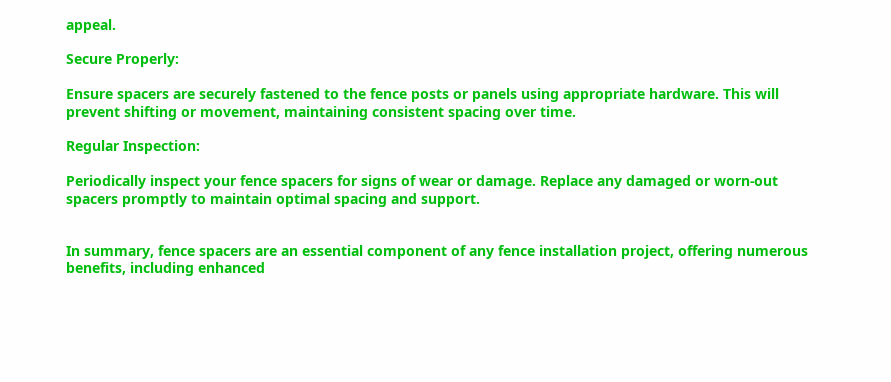appeal.

Secure Properly:

Ensure spacers are securely fastened to the fence posts or panels using appropriate hardware. This will prevent shifting or movement, maintaining consistent spacing over time.

Regular Inspection:

Periodically inspect your fence spacers for signs of wear or damage. Replace any damaged or worn-out spacers promptly to maintain optimal spacing and support.


In summary, fence spacers are an essential component of any fence installation project, offering numerous benefits, including enhanced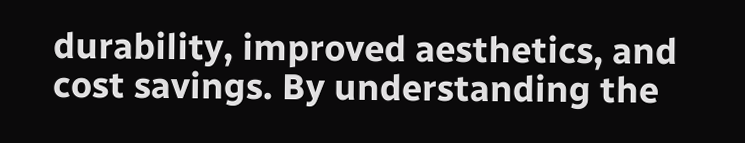durability, improved aesthetics, and cost savings. By understanding the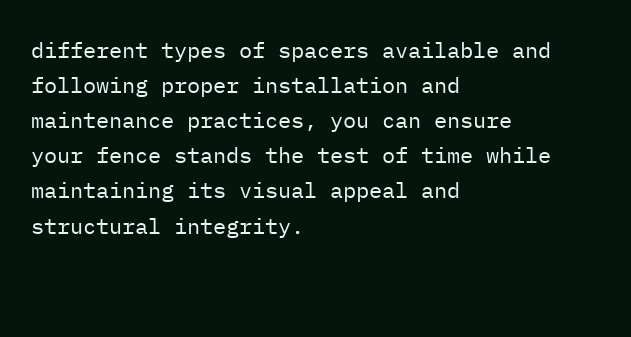different types of spacers available and following proper installation and maintenance practices, you can ensure your fence stands the test of time while maintaining its visual appeal and structural integrity.